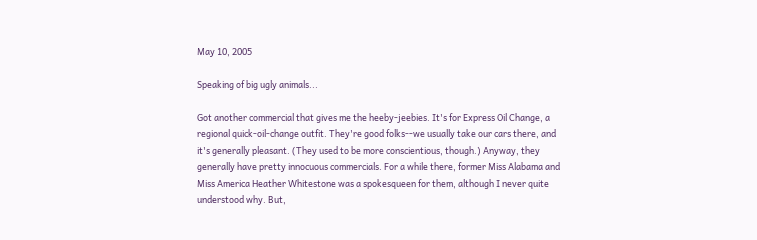May 10, 2005

Speaking of big ugly animals...

Got another commercial that gives me the heeby-jeebies. It's for Express Oil Change, a regional quick-oil-change outfit. They're good folks--we usually take our cars there, and it's generally pleasant. (They used to be more conscientious, though.) Anyway, they generally have pretty innocuous commercials. For a while there, former Miss Alabama and Miss America Heather Whitestone was a spokesqueen for them, although I never quite understood why. But,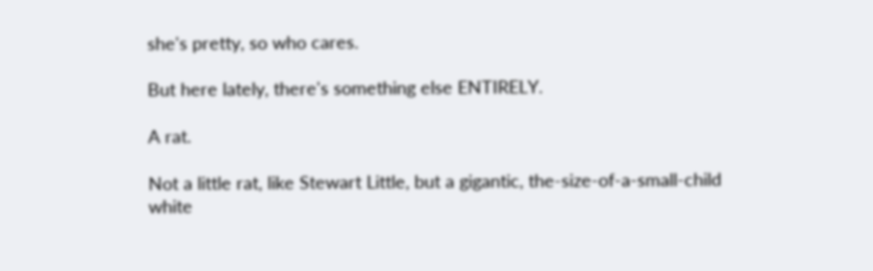she's pretty, so who cares.

But here lately, there's something else ENTIRELY.

A rat.

Not a little rat, like Stewart Little, but a gigantic, the-size-of-a-small-child white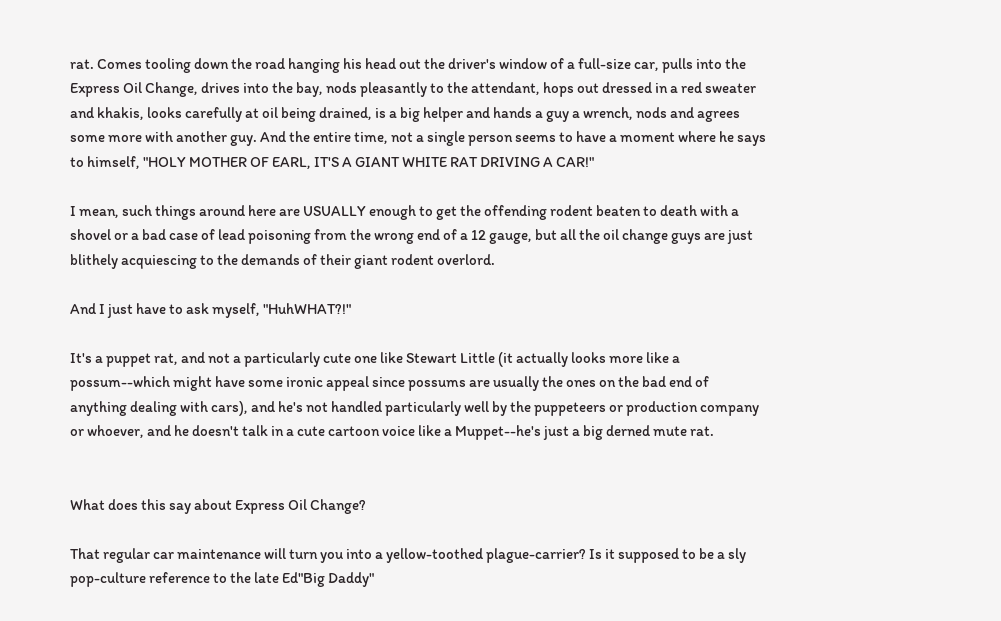rat. Comes tooling down the road hanging his head out the driver's window of a full-size car, pulls into the Express Oil Change, drives into the bay, nods pleasantly to the attendant, hops out dressed in a red sweater and khakis, looks carefully at oil being drained, is a big helper and hands a guy a wrench, nods and agrees some more with another guy. And the entire time, not a single person seems to have a moment where he says to himself, "HOLY MOTHER OF EARL, IT'S A GIANT WHITE RAT DRIVING A CAR!"

I mean, such things around here are USUALLY enough to get the offending rodent beaten to death with a shovel or a bad case of lead poisoning from the wrong end of a 12 gauge, but all the oil change guys are just blithely acquiescing to the demands of their giant rodent overlord.

And I just have to ask myself, "HuhWHAT?!"

It's a puppet rat, and not a particularly cute one like Stewart Little (it actually looks more like a possum--which might have some ironic appeal since possums are usually the ones on the bad end of anything dealing with cars), and he's not handled particularly well by the puppeteers or production company or whoever, and he doesn't talk in a cute cartoon voice like a Muppet--he's just a big derned mute rat.


What does this say about Express Oil Change?

That regular car maintenance will turn you into a yellow-toothed plague-carrier? Is it supposed to be a sly pop-culture reference to the late Ed"Big Daddy"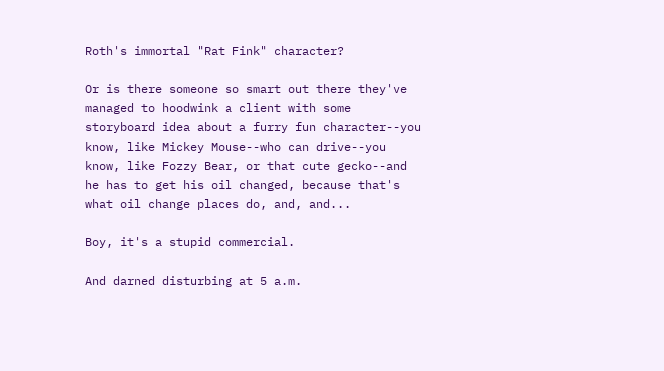Roth's immortal "Rat Fink" character?

Or is there someone so smart out there they've managed to hoodwink a client with some storyboard idea about a furry fun character--you know, like Mickey Mouse--who can drive--you know, like Fozzy Bear, or that cute gecko--and he has to get his oil changed, because that's what oil change places do, and, and...

Boy, it's a stupid commercial.

And darned disturbing at 5 a.m.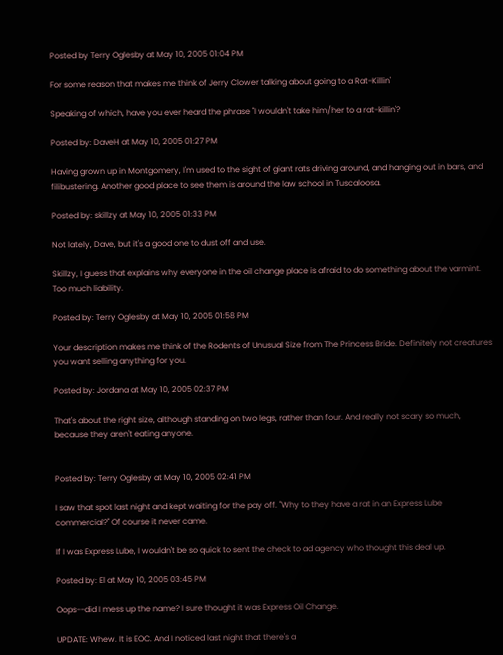Posted by Terry Oglesby at May 10, 2005 01:04 PM

For some reason that makes me think of Jerry Clower talking about going to a Rat-Killin'

Speaking of which, have you ever heard the phrase "I wouldn't take him/her to a rat-killin'?

Posted by: DaveH at May 10, 2005 01:27 PM

Having grown up in Montgomery, I'm used to the sight of giant rats driving around, and hanging out in bars, and filibustering. Another good place to see them is around the law school in Tuscaloosa.

Posted by: skillzy at May 10, 2005 01:33 PM

Not lately, Dave, but it's a good one to dust off and use.

Skillzy, I guess that explains why everyone in the oil change place is afraid to do something about the varmint. Too much liability.

Posted by: Terry Oglesby at May 10, 2005 01:58 PM

Your description makes me think of the Rodents of Unusual Size from The Princess Bride. Definitely not creatures you want selling anything for you.

Posted by: Jordana at May 10, 2005 02:37 PM

That's about the right size, although standing on two legs, rather than four. And really not scary so much, because they aren't eating anyone.


Posted by: Terry Oglesby at May 10, 2005 02:41 PM

I saw that spot last night and kept waiting for the pay off. "Why to they have a rat in an Express Lube commercial?" Of course it never came.

If I was Express Lube, I wouldn't be so quick to sent the check to ad agency who thought this deal up.

Posted by: El at May 10, 2005 03:45 PM

Oops--did I mess up the name? I sure thought it was Express Oil Change.

UPDATE: Whew. It is EOC. And I noticed last night that there's a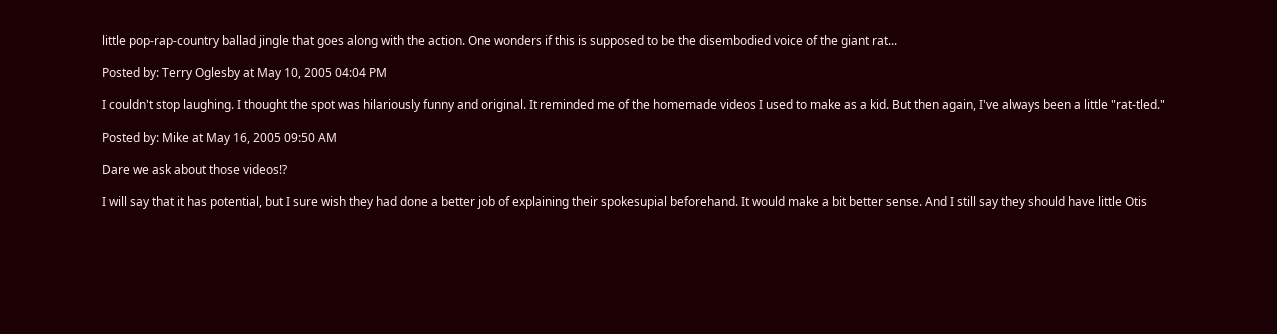little pop-rap-country ballad jingle that goes along with the action. One wonders if this is supposed to be the disembodied voice of the giant rat...

Posted by: Terry Oglesby at May 10, 2005 04:04 PM

I couldn't stop laughing. I thought the spot was hilariously funny and original. It reminded me of the homemade videos I used to make as a kid. But then again, I've always been a little "rat-tled."

Posted by: Mike at May 16, 2005 09:50 AM

Dare we ask about those videos!?

I will say that it has potential, but I sure wish they had done a better job of explaining their spokesupial beforehand. It would make a bit better sense. And I still say they should have little Otis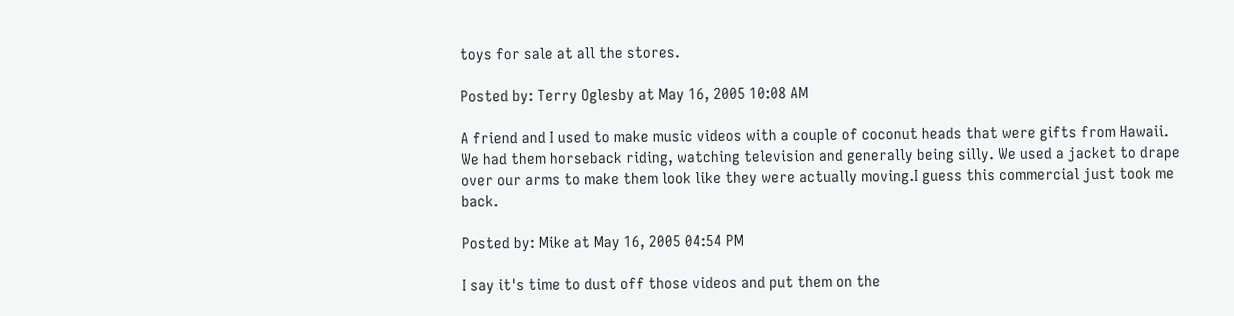toys for sale at all the stores.

Posted by: Terry Oglesby at May 16, 2005 10:08 AM

A friend and I used to make music videos with a couple of coconut heads that were gifts from Hawaii. We had them horseback riding, watching television and generally being silly. We used a jacket to drape over our arms to make them look like they were actually moving.I guess this commercial just took me back.

Posted by: Mike at May 16, 2005 04:54 PM

I say it's time to dust off those videos and put them on the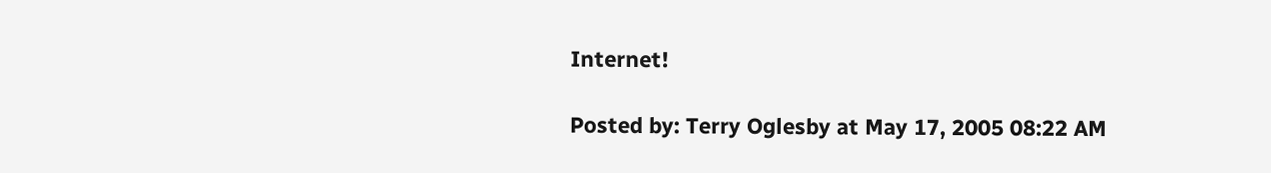Internet!

Posted by: Terry Oglesby at May 17, 2005 08:22 AM